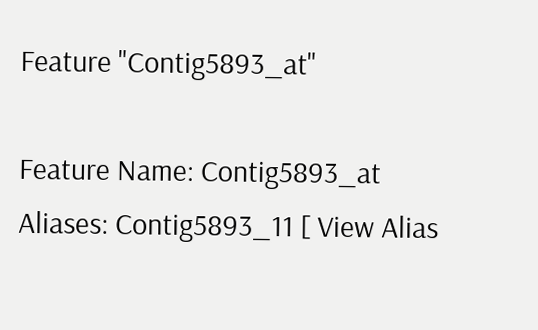Feature "Contig5893_at"

Feature Name: Contig5893_at
Aliases: Contig5893_11 [ View Alias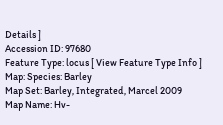Details ]
Accession ID: 97680
Feature Type: locus [ View Feature Type Info ]
Map: Species: Barley
Map Set: Barley, Integrated, Marcel 2009
Map Name: Hv-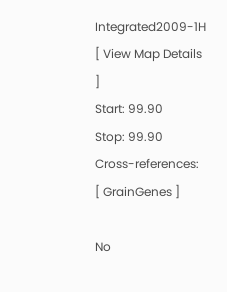Integrated2009-1H
[ View Map Details ]
Start: 99.90
Stop: 99.90
Cross-references: [ GrainGenes ]

No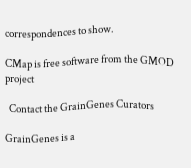correspondences to show.

CMap is free software from the GMOD project

  Contact the GrainGenes Curators

GrainGenes is a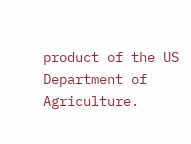product of the US Department of Agriculture.